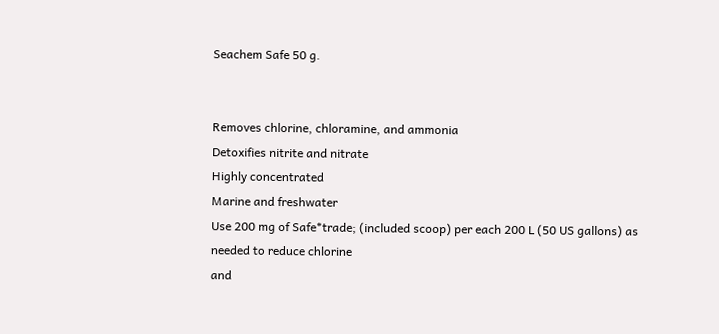Seachem Safe 50 g.


Removes chlorine, chloramine, and ammonia
Detoxifies nitrite and nitrate
Highly concentrated
Marine and freshwater
Use 200 mg of Safe*trade; (included scoop) per each 200 L (50 US gallons) as needed to reduce chlorine
and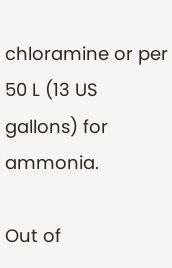chloramine or per 50 L (13 US gallons) for ammonia.

Out of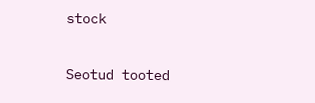stock

Seotud tooted